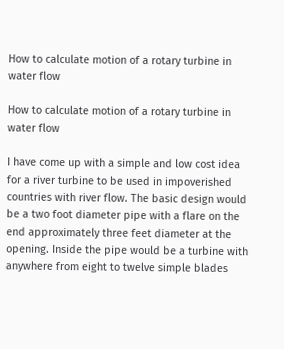How to calculate motion of a rotary turbine in water flow

How to calculate motion of a rotary turbine in water flow

I have come up with a simple and low cost idea for a river turbine to be used in impoverished countries with river flow. The basic design would be a two foot diameter pipe with a flare on the end approximately three feet diameter at the opening. Inside the pipe would be a turbine with anywhere from eight to twelve simple blades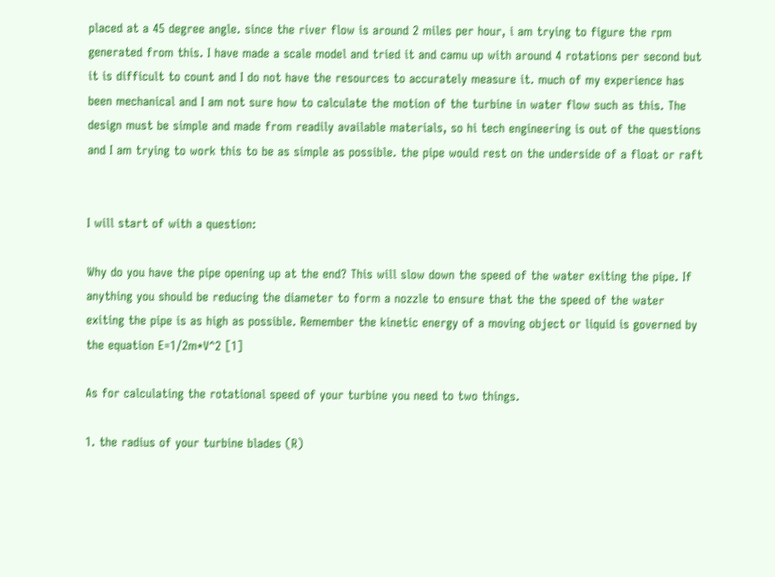placed at a 45 degree angle. since the river flow is around 2 miles per hour, i am trying to figure the rpm generated from this. I have made a scale model and tried it and camu up with around 4 rotations per second but it is difficult to count and I do not have the resources to accurately measure it. much of my experience has been mechanical and I am not sure how to calculate the motion of the turbine in water flow such as this. The design must be simple and made from readily available materials, so hi tech engineering is out of the questions and I am trying to work this to be as simple as possible. the pipe would rest on the underside of a float or raft


I will start of with a question:

Why do you have the pipe opening up at the end? This will slow down the speed of the water exiting the pipe. If anything you should be reducing the diameter to form a nozzle to ensure that the the speed of the water exiting the pipe is as high as possible. Remember the kinetic energy of a moving object or liquid is governed by the equation E=1/2m*V^2 [1]

As for calculating the rotational speed of your turbine you need to two things.

1. the radius of your turbine blades (R)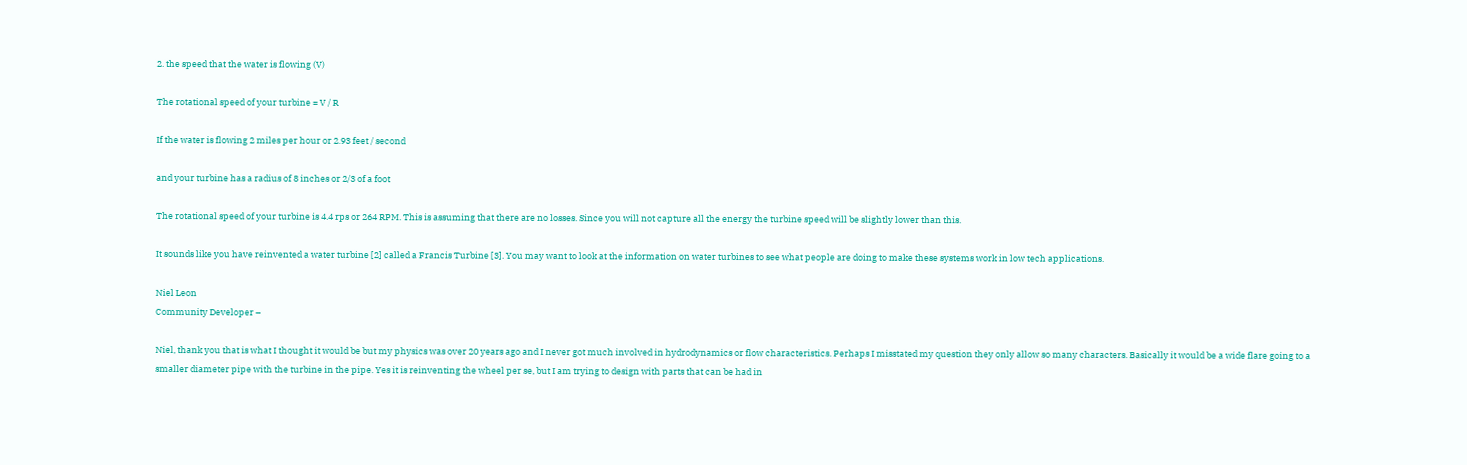2. the speed that the water is flowing (V)

The rotational speed of your turbine = V / R

If the water is flowing 2 miles per hour or 2.93 feet / second

and your turbine has a radius of 8 inches or 2/3 of a foot

The rotational speed of your turbine is 4.4 rps or 264 RPM. This is assuming that there are no losses. Since you will not capture all the energy the turbine speed will be slightly lower than this.

It sounds like you have reinvented a water turbine [2] called a Francis Turbine [3]. You may want to look at the information on water turbines to see what people are doing to make these systems work in low tech applications.

Niel Leon
Community Developer –

Niel, thank you that is what I thought it would be but my physics was over 20 years ago and I never got much involved in hydrodynamics or flow characteristics. Perhaps I misstated my question they only allow so many characters. Basically it would be a wide flare going to a smaller diameter pipe with the turbine in the pipe. Yes it is reinventing the wheel per se, but I am trying to design with parts that can be had in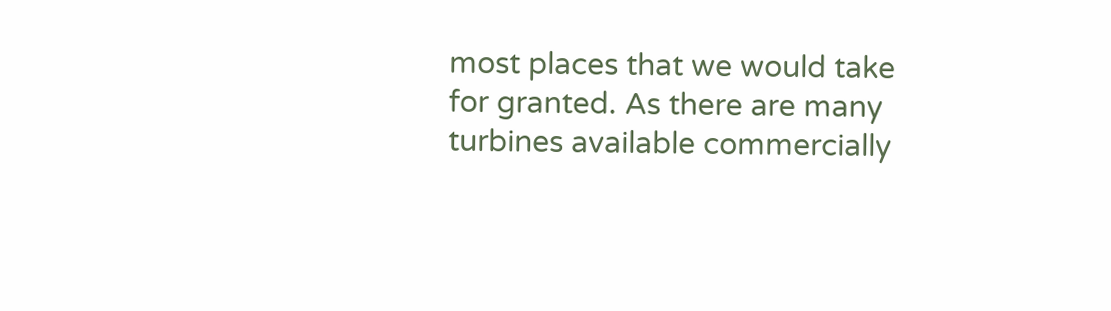most places that we would take for granted. As there are many turbines available commercially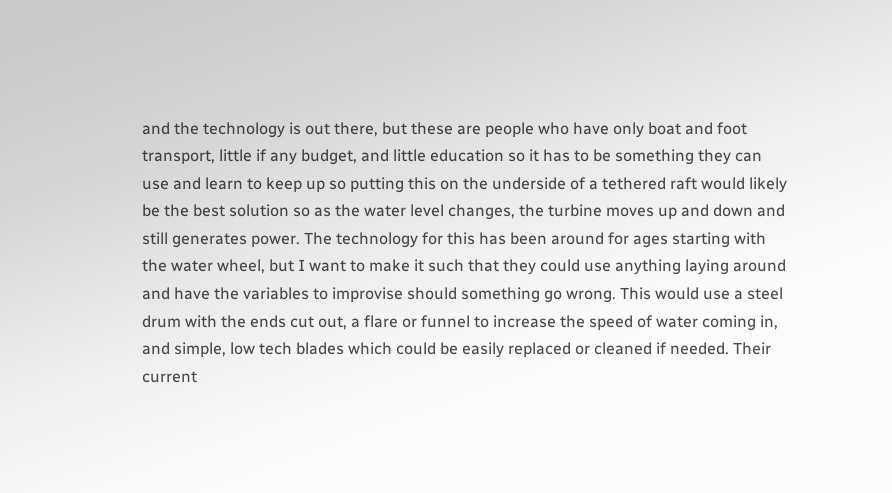and the technology is out there, but these are people who have only boat and foot transport, little if any budget, and little education so it has to be something they can use and learn to keep up so putting this on the underside of a tethered raft would likely be the best solution so as the water level changes, the turbine moves up and down and still generates power. The technology for this has been around for ages starting with the water wheel, but I want to make it such that they could use anything laying around and have the variables to improvise should something go wrong. This would use a steel drum with the ends cut out, a flare or funnel to increase the speed of water coming in, and simple, low tech blades which could be easily replaced or cleaned if needed. Their current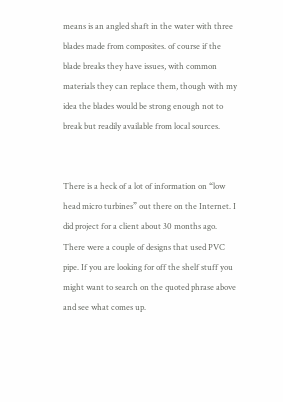means is an angled shaft in the water with three blades made from composites. of course if the blade breaks they have issues, with common materials they can replace them, though with my idea the blades would be strong enough not to break but readily available from local sources.


There is a heck of a lot of information on “low head micro turbines” out there on the Internet. I did project for a client about 30 months ago. There were a couple of designs that used PVC pipe. If you are looking for off the shelf stuff you might want to search on the quoted phrase above and see what comes up.